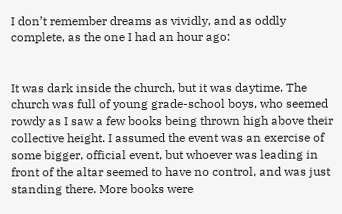I don’t remember dreams as vividly, and as oddly complete, as the one I had an hour ago:


It was dark inside the church, but it was daytime. The church was full of young grade-school boys, who seemed rowdy as I saw a few books being thrown high above their collective height. I assumed the event was an exercise of some bigger, official event, but whoever was leading in front of the altar seemed to have no control, and was just standing there. More books were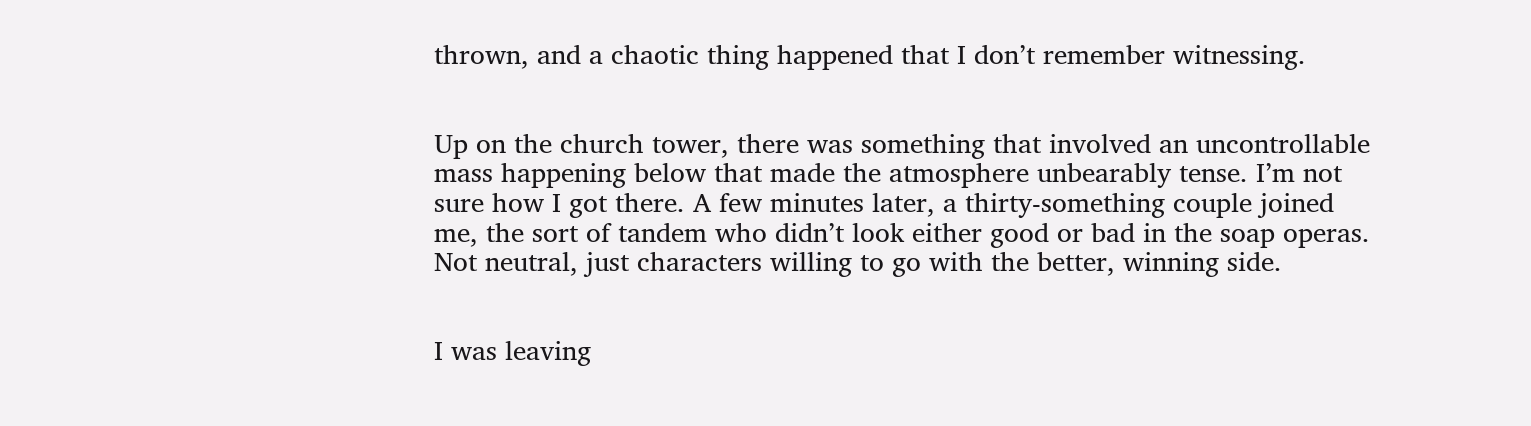thrown, and a chaotic thing happened that I don’t remember witnessing.


Up on the church tower, there was something that involved an uncontrollable mass happening below that made the atmosphere unbearably tense. I’m not sure how I got there. A few minutes later, a thirty-something couple joined me, the sort of tandem who didn’t look either good or bad in the soap operas. Not neutral, just characters willing to go with the better, winning side.


I was leaving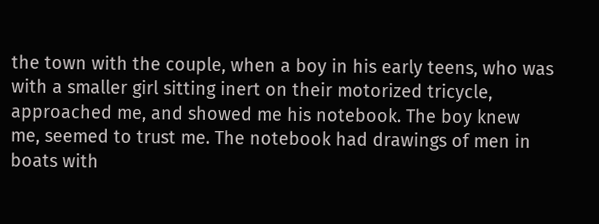the town with the couple, when a boy in his early teens, who was with a smaller girl sitting inert on their motorized tricycle, approached me, and showed me his notebook. The boy knew me, seemed to trust me. The notebook had drawings of men in boats with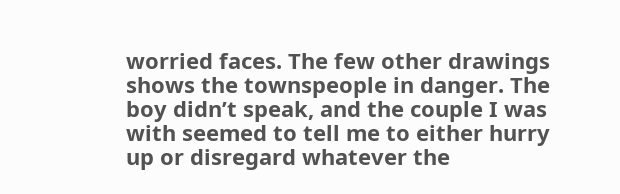worried faces. The few other drawings shows the townspeople in danger. The boy didn’t speak, and the couple I was with seemed to tell me to either hurry up or disregard whatever the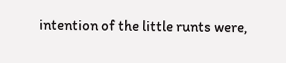intention of the little runts were,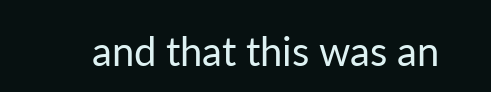and that this was an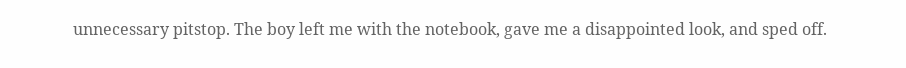unnecessary pitstop. The boy left me with the notebook, gave me a disappointed look, and sped off.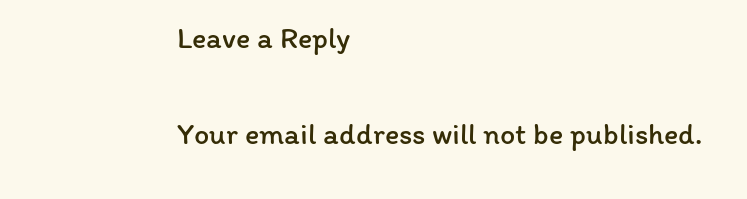Leave a Reply

Your email address will not be published.